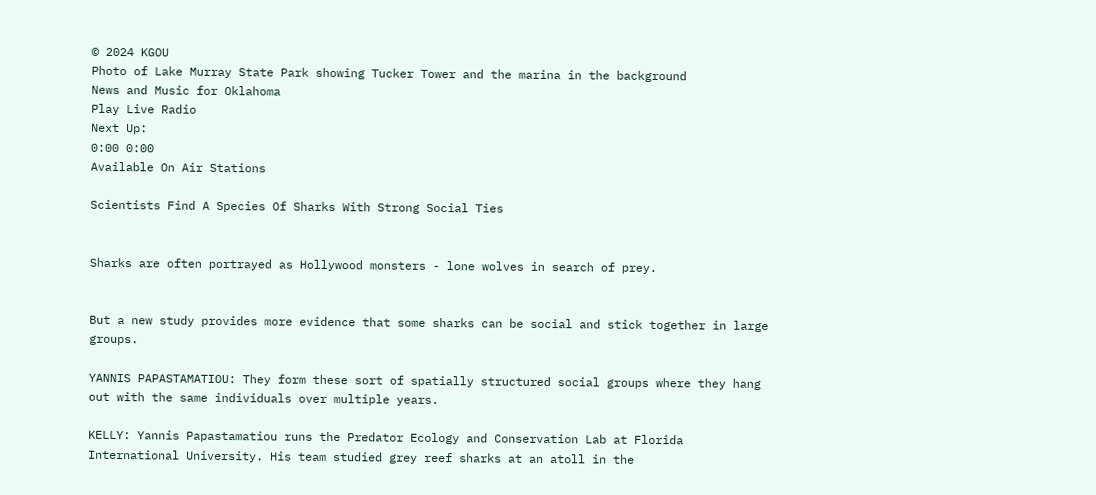© 2024 KGOU
Photo of Lake Murray State Park showing Tucker Tower and the marina in the background
News and Music for Oklahoma
Play Live Radio
Next Up:
0:00 0:00
Available On Air Stations

Scientists Find A Species Of Sharks With Strong Social Ties


Sharks are often portrayed as Hollywood monsters - lone wolves in search of prey.


But a new study provides more evidence that some sharks can be social and stick together in large groups.

YANNIS PAPASTAMATIOU: They form these sort of spatially structured social groups where they hang out with the same individuals over multiple years.

KELLY: Yannis Papastamatiou runs the Predator Ecology and Conservation Lab at Florida International University. His team studied grey reef sharks at an atoll in the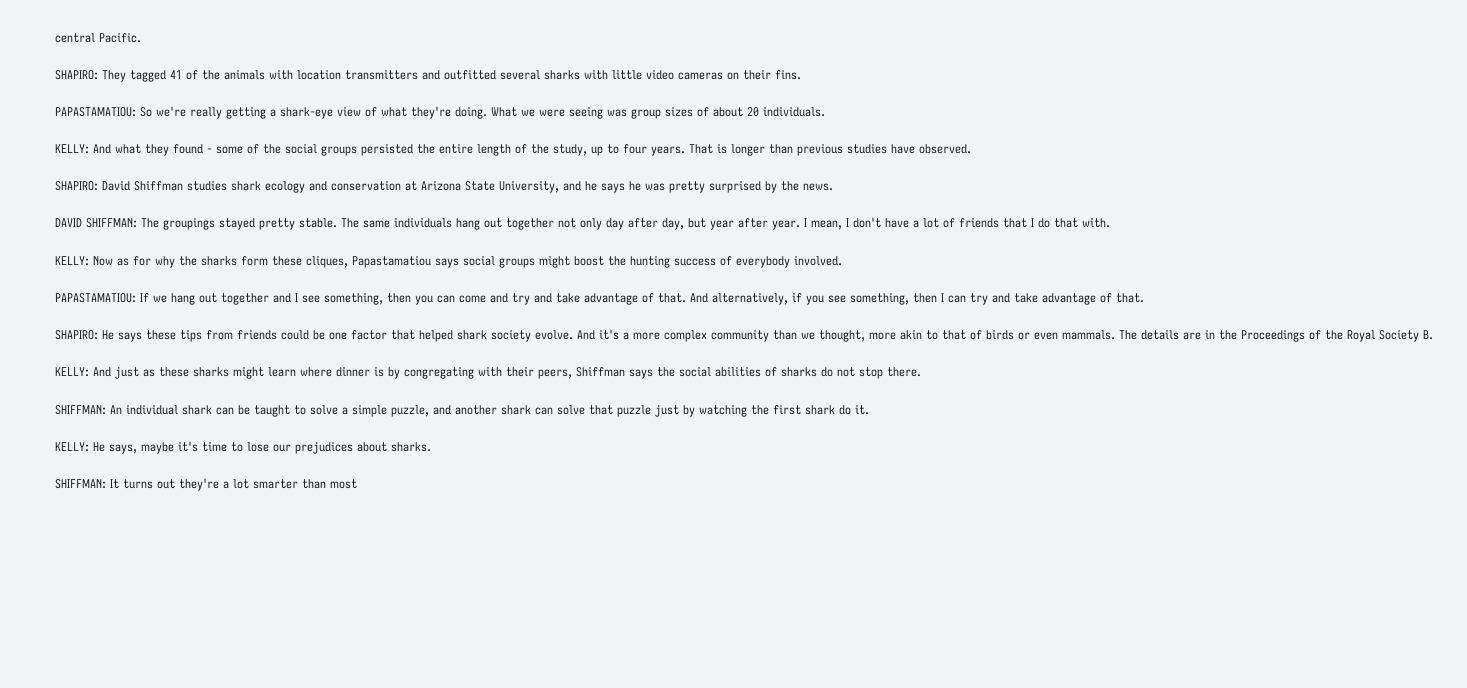central Pacific.

SHAPIRO: They tagged 41 of the animals with location transmitters and outfitted several sharks with little video cameras on their fins.

PAPASTAMATIOU: So we're really getting a shark-eye view of what they're doing. What we were seeing was group sizes of about 20 individuals.

KELLY: And what they found - some of the social groups persisted the entire length of the study, up to four years. That is longer than previous studies have observed.

SHAPIRO: David Shiffman studies shark ecology and conservation at Arizona State University, and he says he was pretty surprised by the news.

DAVID SHIFFMAN: The groupings stayed pretty stable. The same individuals hang out together not only day after day, but year after year. I mean, I don't have a lot of friends that I do that with.

KELLY: Now as for why the sharks form these cliques, Papastamatiou says social groups might boost the hunting success of everybody involved.

PAPASTAMATIOU: If we hang out together and I see something, then you can come and try and take advantage of that. And alternatively, if you see something, then I can try and take advantage of that.

SHAPIRO: He says these tips from friends could be one factor that helped shark society evolve. And it's a more complex community than we thought, more akin to that of birds or even mammals. The details are in the Proceedings of the Royal Society B.

KELLY: And just as these sharks might learn where dinner is by congregating with their peers, Shiffman says the social abilities of sharks do not stop there.

SHIFFMAN: An individual shark can be taught to solve a simple puzzle, and another shark can solve that puzzle just by watching the first shark do it.

KELLY: He says, maybe it's time to lose our prejudices about sharks.

SHIFFMAN: It turns out they're a lot smarter than most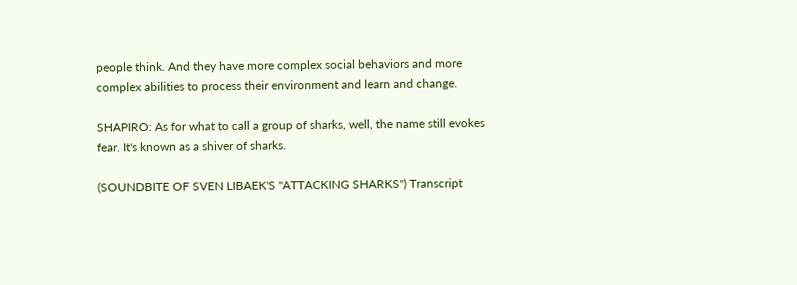people think. And they have more complex social behaviors and more complex abilities to process their environment and learn and change.

SHAPIRO: As for what to call a group of sharks, well, the name still evokes fear. It's known as a shiver of sharks.

(SOUNDBITE OF SVEN LIBAEK'S "ATTACKING SHARKS") Transcript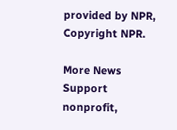provided by NPR, Copyright NPR.

More News
Support nonprofit,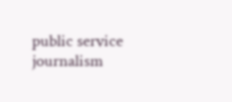public service journalism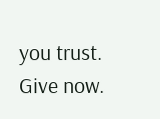you trust. Give now.